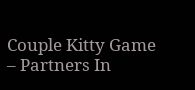Couple Kitty Game – Partners In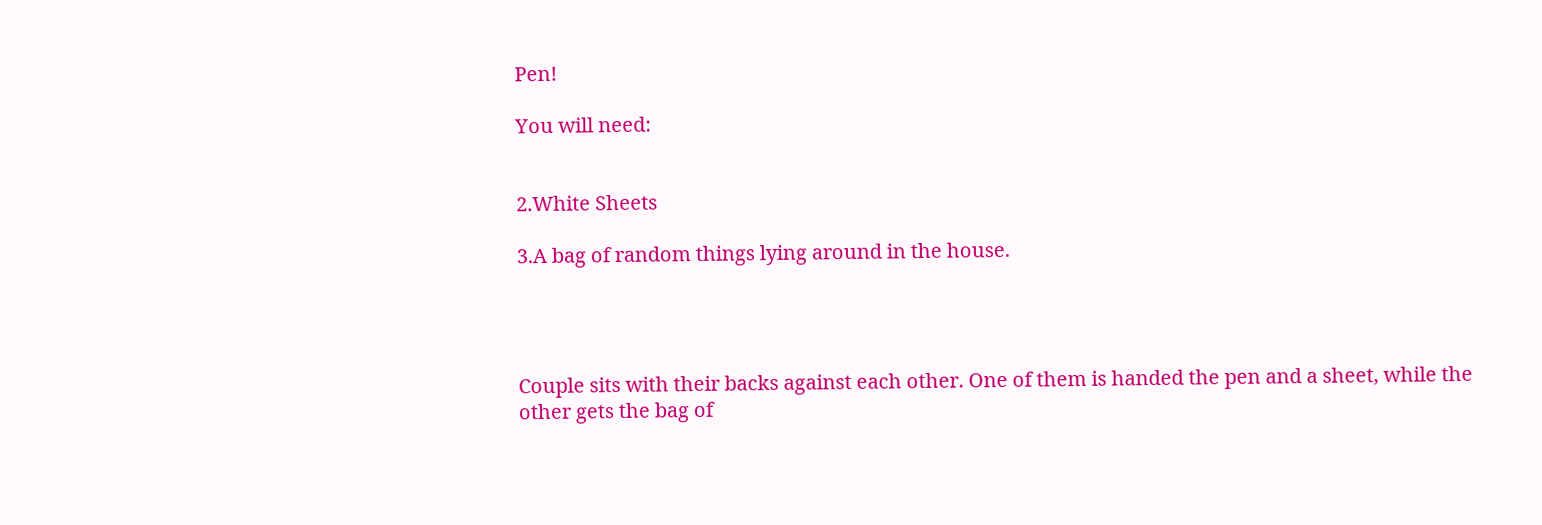Pen!

You will need:


2.White Sheets

3.A bag of random things lying around in the house.




Couple sits with their backs against each other. One of them is handed the pen and a sheet, while the other gets the bag of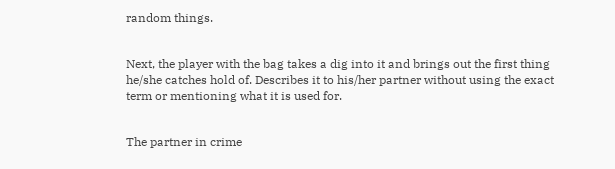random things.


Next, the player with the bag takes a dig into it and brings out the first thing he/she catches hold of. Describes it to his/her partner without using the exact term or mentioning what it is used for.


The partner in crime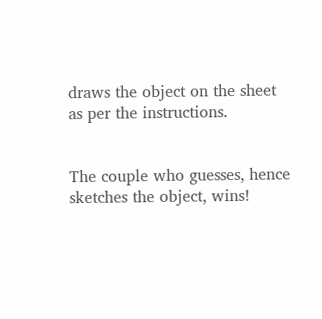draws the object on the sheet as per the instructions.


The couple who guesses, hence sketches the object, wins!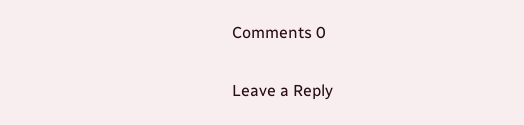Comments 0

Leave a Reply